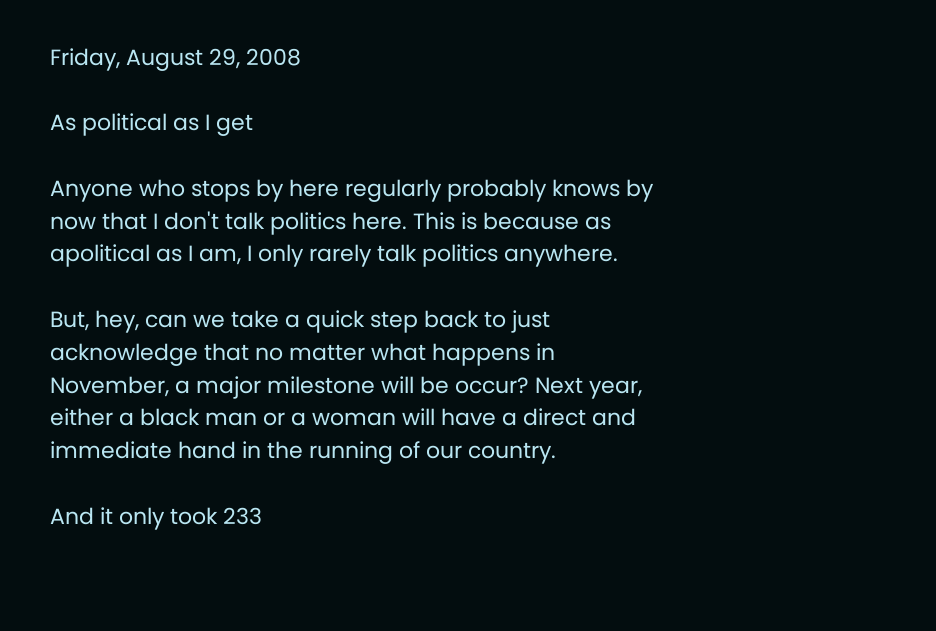Friday, August 29, 2008

As political as I get

Anyone who stops by here regularly probably knows by now that I don't talk politics here. This is because as apolitical as I am, I only rarely talk politics anywhere.

But, hey, can we take a quick step back to just acknowledge that no matter what happens in November, a major milestone will be occur? Next year, either a black man or a woman will have a direct and immediate hand in the running of our country.

And it only took 233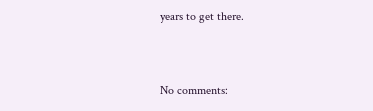years to get there.


No comments: